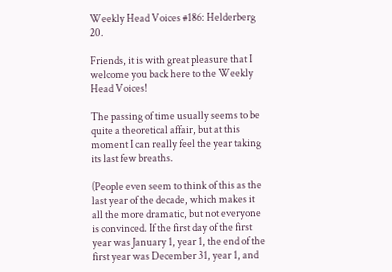Weekly Head Voices #186: Helderberg 20.

Friends, it is with great pleasure that I welcome you back here to the Weekly Head Voices!

The passing of time usually seems to be quite a theoretical affair, but at this moment I can really feel the year taking its last few breaths.

(People even seem to think of this as the last year of the decade, which makes it all the more dramatic, but not everyone is convinced. If the first day of the first year was January 1, year 1, the end of the first year was December 31, year 1, and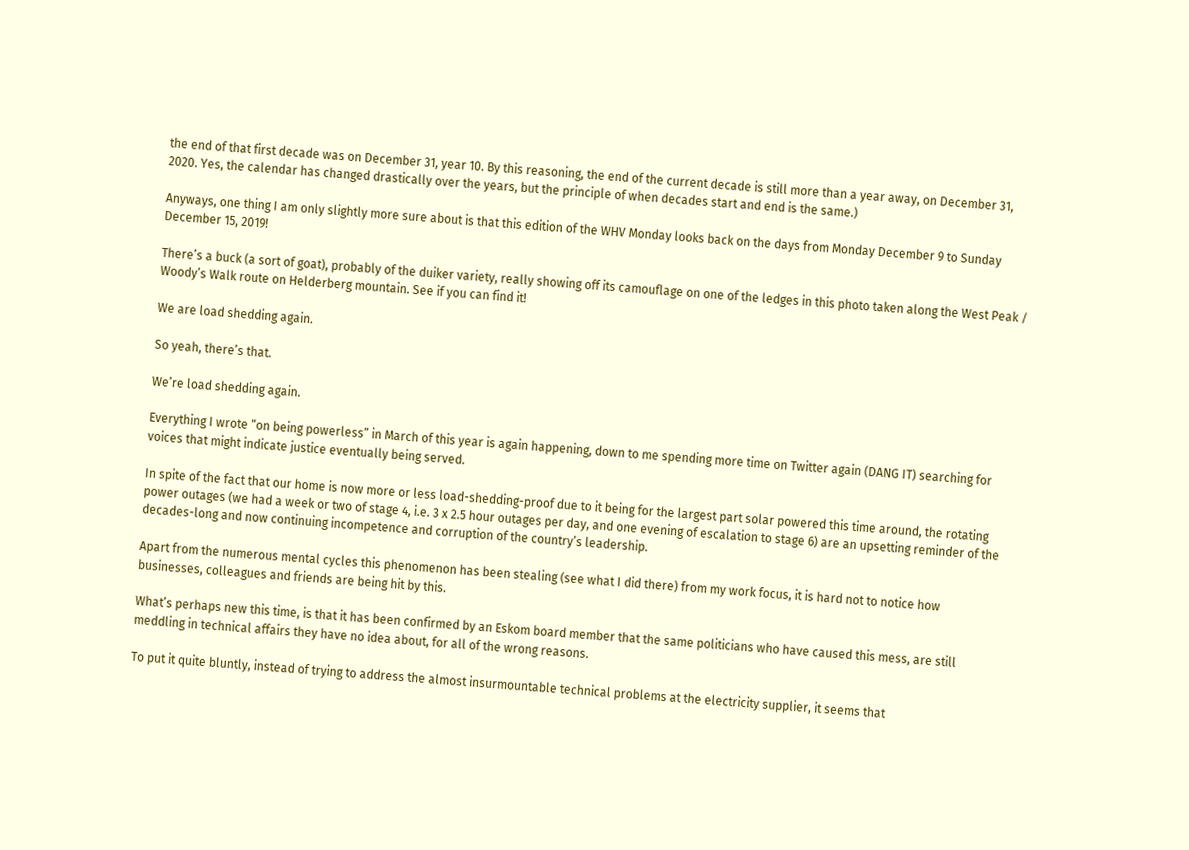the end of that first decade was on December 31, year 10. By this reasoning, the end of the current decade is still more than a year away, on December 31, 2020. Yes, the calendar has changed drastically over the years, but the principle of when decades start and end is the same.)

Anyways, one thing I am only slightly more sure about is that this edition of the WHV Monday looks back on the days from Monday December 9 to Sunday December 15, 2019!

There’s a buck (a sort of goat), probably of the duiker variety, really showing off its camouflage on one of the ledges in this photo taken along the West Peak / Woody’s Walk route on Helderberg mountain. See if you can find it!

We are load shedding again.

So yeah, there’s that.

We’re load shedding again.

Everything I wrote “on being powerless” in March of this year is again happening, down to me spending more time on Twitter again (DANG IT) searching for voices that might indicate justice eventually being served.

In spite of the fact that our home is now more or less load-shedding-proof due to it being for the largest part solar powered this time around, the rotating power outages (we had a week or two of stage 4, i.e. 3 x 2.5 hour outages per day, and one evening of escalation to stage 6) are an upsetting reminder of the decades-long and now continuing incompetence and corruption of the country’s leadership.

Apart from the numerous mental cycles this phenomenon has been stealing (see what I did there) from my work focus, it is hard not to notice how businesses, colleagues and friends are being hit by this.

What’s perhaps new this time, is that it has been confirmed by an Eskom board member that the same politicians who have caused this mess, are still meddling in technical affairs they have no idea about, for all of the wrong reasons.

To put it quite bluntly, instead of trying to address the almost insurmountable technical problems at the electricity supplier, it seems that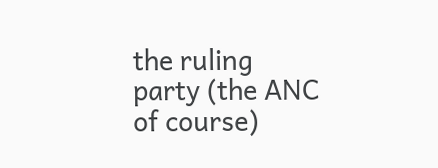the ruling party (the ANC of course)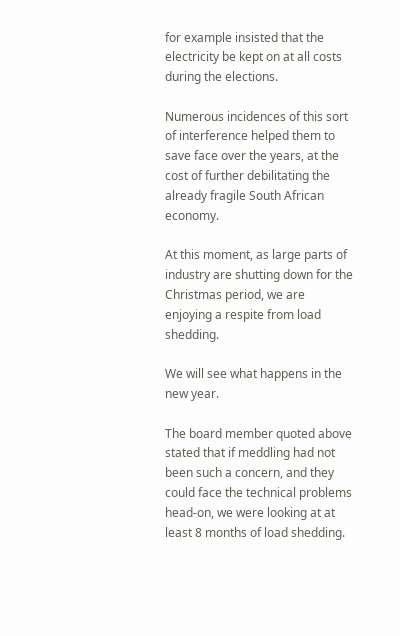for example insisted that the electricity be kept on at all costs during the elections.

Numerous incidences of this sort of interference helped them to save face over the years, at the cost of further debilitating the already fragile South African economy.

At this moment, as large parts of industry are shutting down for the Christmas period, we are enjoying a respite from load shedding.

We will see what happens in the new year.

The board member quoted above stated that if meddling had not been such a concern, and they could face the technical problems head-on, we were looking at at least 8 months of load shedding.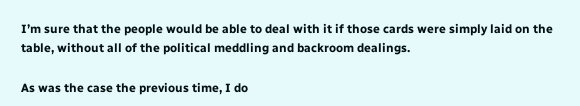I’m sure that the people would be able to deal with it if those cards were simply laid on the table, without all of the political meddling and backroom dealings.

As was the case the previous time, I do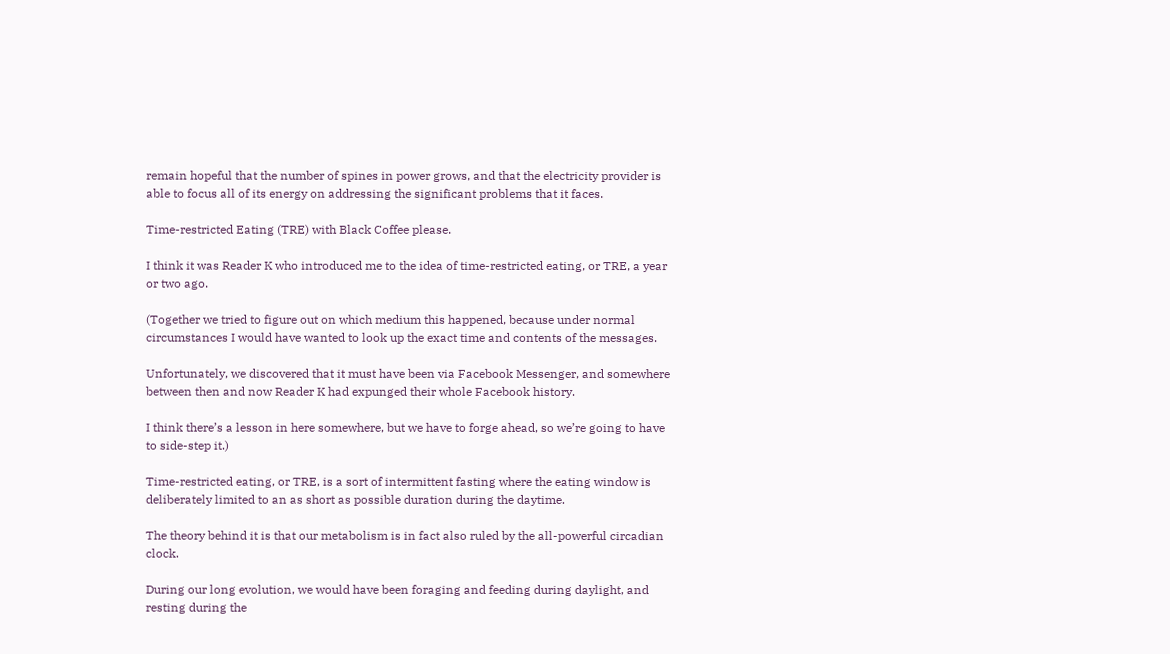remain hopeful that the number of spines in power grows, and that the electricity provider is able to focus all of its energy on addressing the significant problems that it faces.

Time-restricted Eating (TRE) with Black Coffee please.

I think it was Reader K who introduced me to the idea of time-restricted eating, or TRE, a year or two ago.

(Together we tried to figure out on which medium this happened, because under normal circumstances I would have wanted to look up the exact time and contents of the messages.

Unfortunately, we discovered that it must have been via Facebook Messenger, and somewhere between then and now Reader K had expunged their whole Facebook history.

I think there’s a lesson in here somewhere, but we have to forge ahead, so we’re going to have to side-step it.)

Time-restricted eating, or TRE, is a sort of intermittent fasting where the eating window is deliberately limited to an as short as possible duration during the daytime.

The theory behind it is that our metabolism is in fact also ruled by the all-powerful circadian clock.

During our long evolution, we would have been foraging and feeding during daylight, and resting during the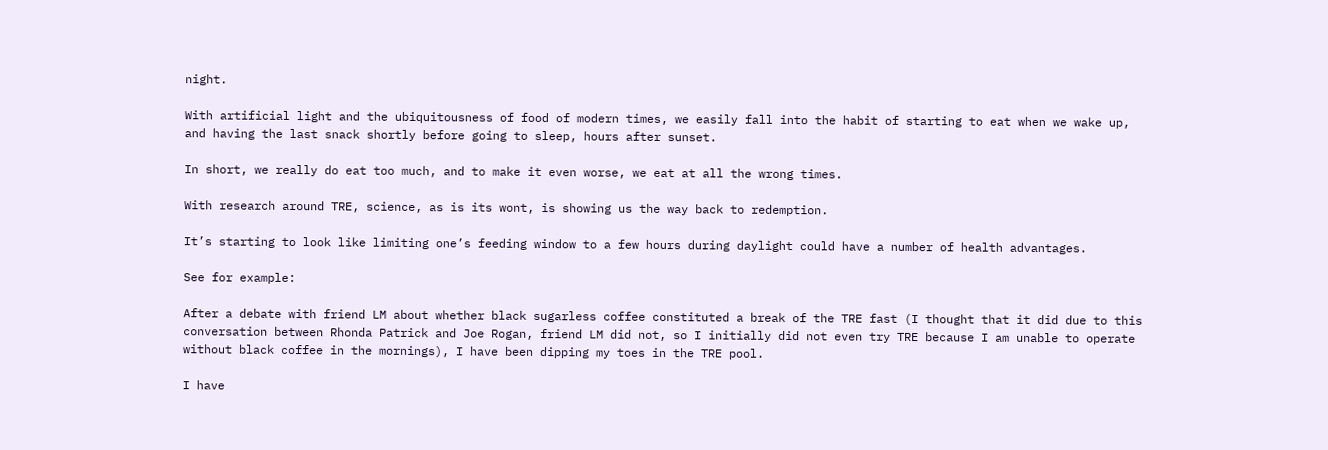night.

With artificial light and the ubiquitousness of food of modern times, we easily fall into the habit of starting to eat when we wake up, and having the last snack shortly before going to sleep, hours after sunset.

In short, we really do eat too much, and to make it even worse, we eat at all the wrong times.

With research around TRE, science, as is its wont, is showing us the way back to redemption.

It’s starting to look like limiting one’s feeding window to a few hours during daylight could have a number of health advantages.

See for example:

After a debate with friend LM about whether black sugarless coffee constituted a break of the TRE fast (I thought that it did due to this conversation between Rhonda Patrick and Joe Rogan, friend LM did not, so I initially did not even try TRE because I am unable to operate without black coffee in the mornings), I have been dipping my toes in the TRE pool.

I have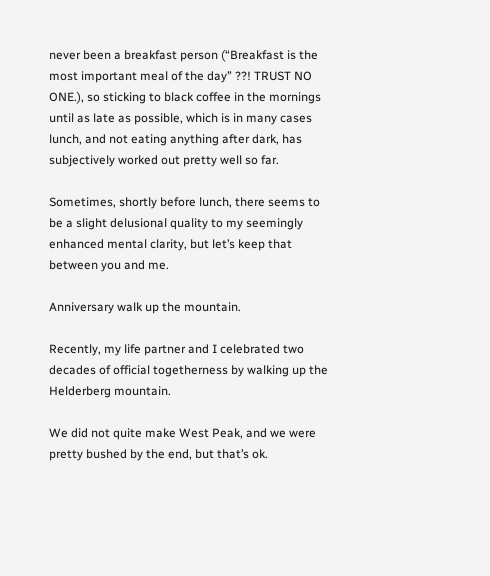never been a breakfast person (“Breakfast is the most important meal of the day” ??! TRUST NO ONE.), so sticking to black coffee in the mornings until as late as possible, which is in many cases lunch, and not eating anything after dark, has subjectively worked out pretty well so far.

Sometimes, shortly before lunch, there seems to be a slight delusional quality to my seemingly enhanced mental clarity, but let’s keep that between you and me.

Anniversary walk up the mountain.

Recently, my life partner and I celebrated two decades of official togetherness by walking up the Helderberg mountain.

We did not quite make West Peak, and we were pretty bushed by the end, but that’s ok.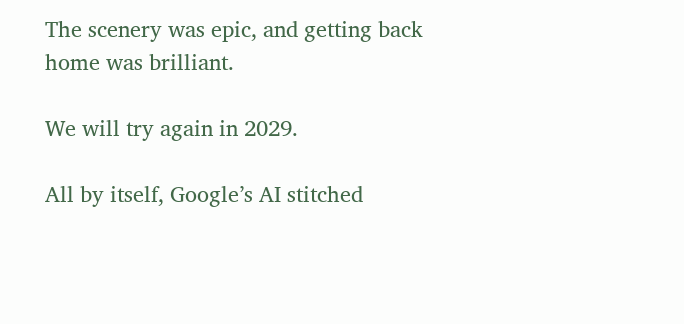The scenery was epic, and getting back home was brilliant.

We will try again in 2029.

All by itself, Google’s AI stitched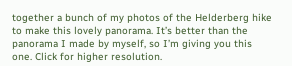together a bunch of my photos of the Helderberg hike to make this lovely panorama. It’s better than the panorama I made by myself, so I’m giving you this one. Click for higher resolution.